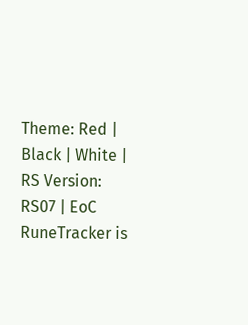Theme: Red | Black | White | RS Version: RS07 | EoC
RuneTracker is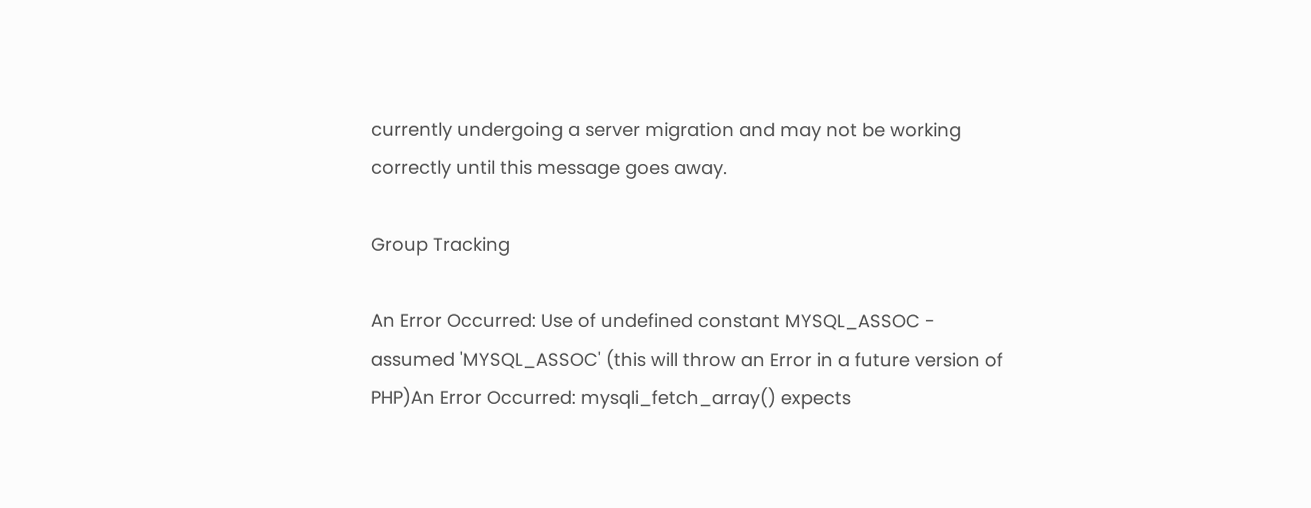currently undergoing a server migration and may not be working correctly until this message goes away.

Group Tracking

An Error Occurred: Use of undefined constant MYSQL_ASSOC - assumed 'MYSQL_ASSOC' (this will throw an Error in a future version of PHP)An Error Occurred: mysqli_fetch_array() expects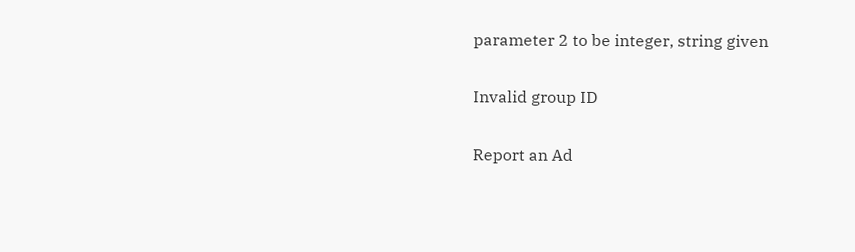parameter 2 to be integer, string given

Invalid group ID

Report an Ad